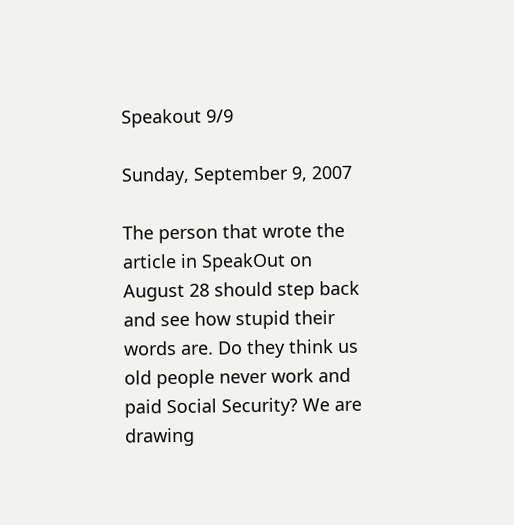Speakout 9/9

Sunday, September 9, 2007

The person that wrote the article in SpeakOut on August 28 should step back and see how stupid their words are. Do they think us old people never work and paid Social Security? We are drawing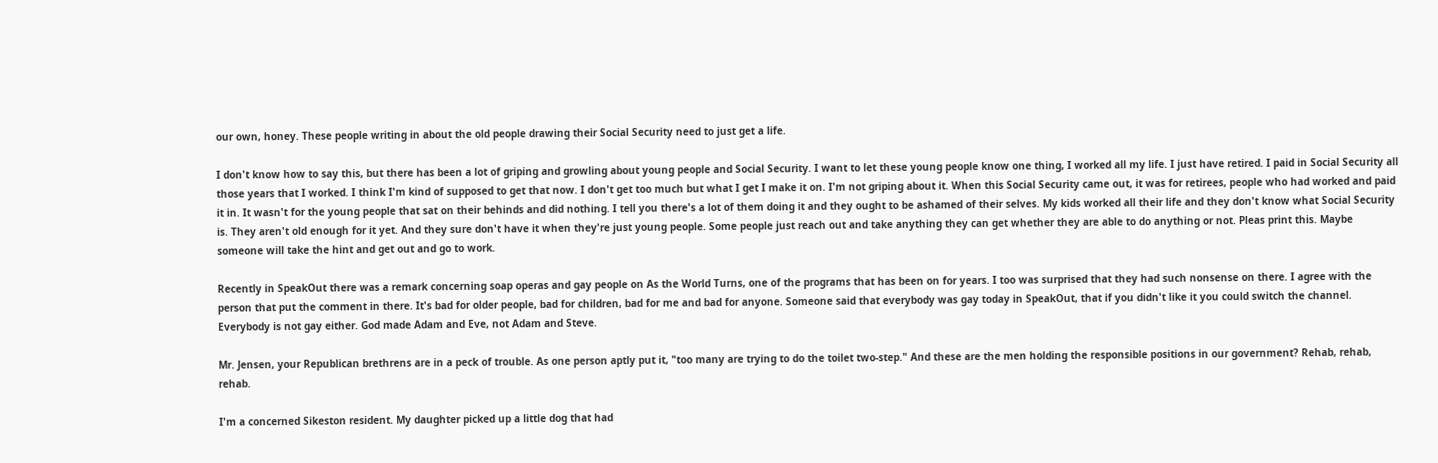our own, honey. These people writing in about the old people drawing their Social Security need to just get a life.

I don't know how to say this, but there has been a lot of griping and growling about young people and Social Security. I want to let these young people know one thing, I worked all my life. I just have retired. I paid in Social Security all those years that I worked. I think I'm kind of supposed to get that now. I don't get too much but what I get I make it on. I'm not griping about it. When this Social Security came out, it was for retirees, people who had worked and paid it in. It wasn't for the young people that sat on their behinds and did nothing. I tell you there's a lot of them doing it and they ought to be ashamed of their selves. My kids worked all their life and they don't know what Social Security is. They aren't old enough for it yet. And they sure don't have it when they're just young people. Some people just reach out and take anything they can get whether they are able to do anything or not. Pleas print this. Maybe someone will take the hint and get out and go to work.

Recently in SpeakOut there was a remark concerning soap operas and gay people on As the World Turns, one of the programs that has been on for years. I too was surprised that they had such nonsense on there. I agree with the person that put the comment in there. It's bad for older people, bad for children, bad for me and bad for anyone. Someone said that everybody was gay today in SpeakOut, that if you didn't like it you could switch the channel. Everybody is not gay either. God made Adam and Eve, not Adam and Steve.

Mr. Jensen, your Republican brethrens are in a peck of trouble. As one person aptly put it, "too many are trying to do the toilet two-step." And these are the men holding the responsible positions in our government? Rehab, rehab, rehab.

I'm a concerned Sikeston resident. My daughter picked up a little dog that had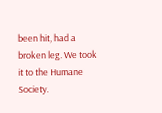been hit, had a broken leg. We took it to the Humane Society.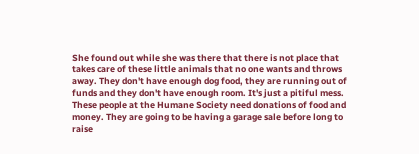She found out while she was there that there is not place that takes care of these little animals that no one wants and throws away. They don't have enough dog food, they are running out of funds and they don't have enough room. It's just a pitiful mess. These people at the Humane Society need donations of food and money. They are going to be having a garage sale before long to raise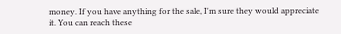money. If you have anything for the sale, I'm sure they would appreciate it. You can reach these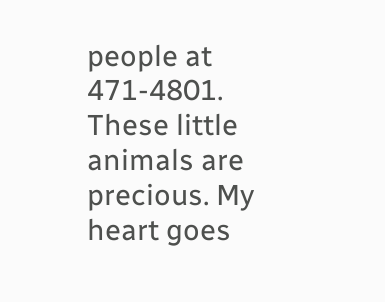people at 471-4801. These little animals are precious. My heart goes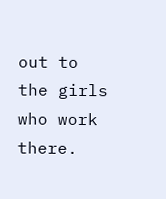out to the girls who work there.